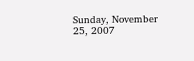Sunday, November 25, 2007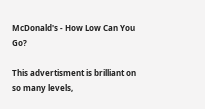McDonald's - How Low Can You Go?

This advertisment is brilliant on so many levels,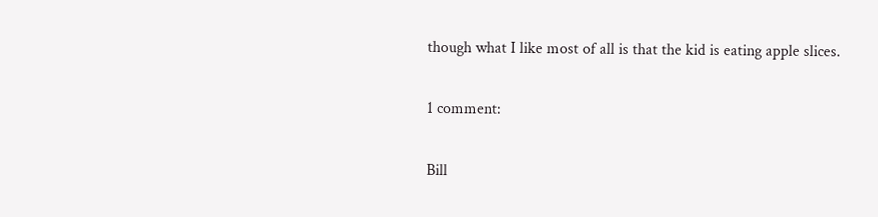though what I like most of all is that the kid is eating apple slices.

1 comment:

Bill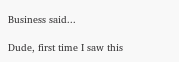Business said...

Dude, first time I saw this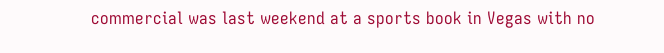commercial was last weekend at a sports book in Vegas with no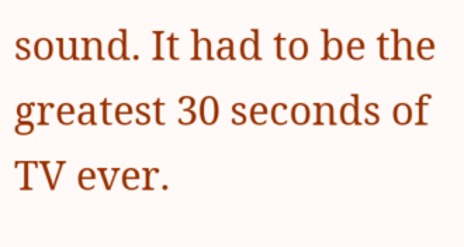sound. It had to be the greatest 30 seconds of TV ever.